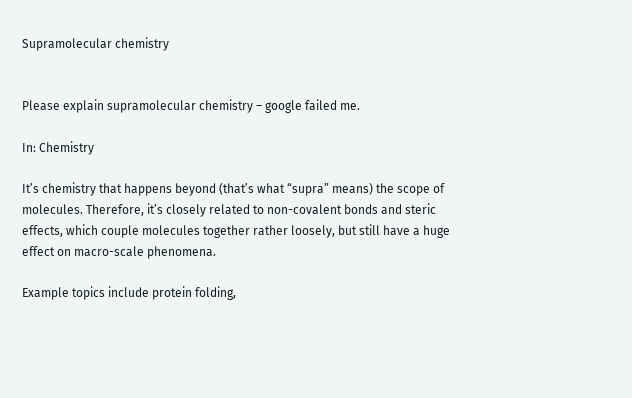Supramolecular chemistry


Please explain supramolecular chemistry – google failed me.

In: Chemistry

It’s chemistry that happens beyond (that’s what “supra” means) the scope of molecules. Therefore, it’s closely related to non-covalent bonds and steric effects, which couple molecules together rather loosely, but still have a huge effect on macro-scale phenomena.

Example topics include protein folding,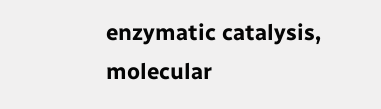enzymatic catalysis, molecular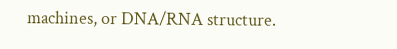machines, or DNA/RNA structure.